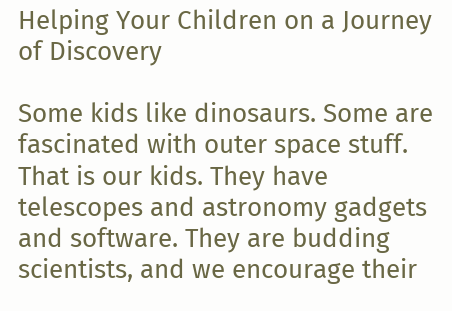Helping Your Children on a Journey of Discovery

Some kids like dinosaurs. Some are fascinated with outer space stuff. That is our kids. They have telescopes and astronomy gadgets and software. They are budding scientists, and we encourage their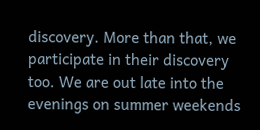discovery. More than that, we participate in their discovery too. We are out late into the evenings on summer weekends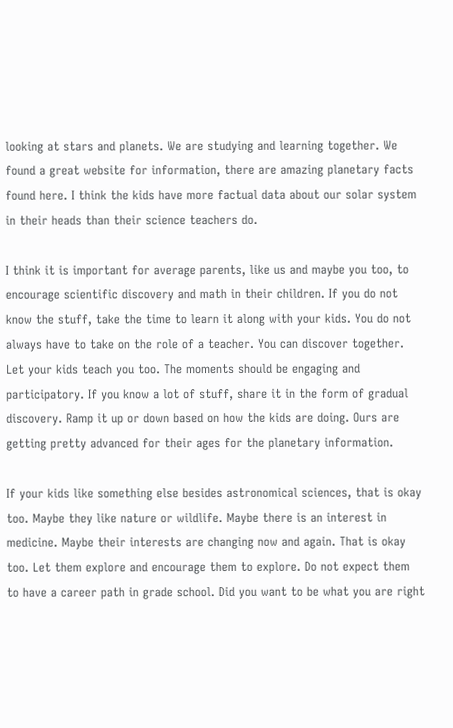looking at stars and planets. We are studying and learning together. We found a great website for information, there are amazing planetary facts found here. I think the kids have more factual data about our solar system in their heads than their science teachers do.

I think it is important for average parents, like us and maybe you too, to encourage scientific discovery and math in their children. If you do not know the stuff, take the time to learn it along with your kids. You do not always have to take on the role of a teacher. You can discover together. Let your kids teach you too. The moments should be engaging and participatory. If you know a lot of stuff, share it in the form of gradual discovery. Ramp it up or down based on how the kids are doing. Ours are getting pretty advanced for their ages for the planetary information.

If your kids like something else besides astronomical sciences, that is okay too. Maybe they like nature or wildlife. Maybe there is an interest in medicine. Maybe their interests are changing now and again. That is okay too. Let them explore and encourage them to explore. Do not expect them to have a career path in grade school. Did you want to be what you are right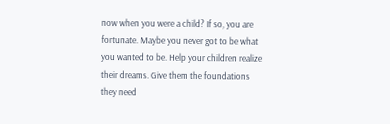now when you were a child? If so, you are fortunate. Maybe you never got to be what you wanted to be. Help your children realize their dreams. Give them the foundations they need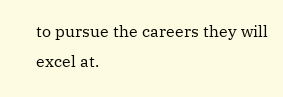to pursue the careers they will excel at.